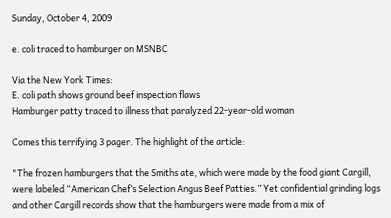Sunday, October 4, 2009

e. coli traced to hamburger on MSNBC

Via the New York Times:
E. coli path shows ground beef inspection flaws
Hamburger patty traced to illness that paralyzed 22-year-old woman

Comes this terrifying 3 pager. The highlight of the article:

"The frozen hamburgers that the Smiths ate, which were made by the food giant Cargill, were labeled “American Chef’s Selection Angus Beef Patties.” Yet confidential grinding logs and other Cargill records show that the hamburgers were made from a mix of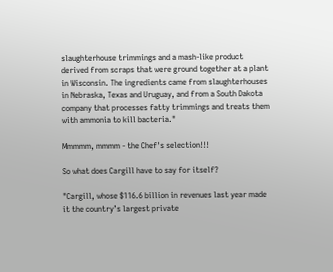slaughterhouse trimmings and a mash-like product derived from scraps that were ground together at a plant in Wisconsin. The ingredients came from slaughterhouses in Nebraska, Texas and Uruguay, and from a South Dakota company that processes fatty trimmings and treats them with ammonia to kill bacteria."

Mmmmm, mmmm - the Chef's selection!!!

So what does Cargill have to say for itself?

"Cargill, whose $116.6 billion in revenues last year made it the country’s largest private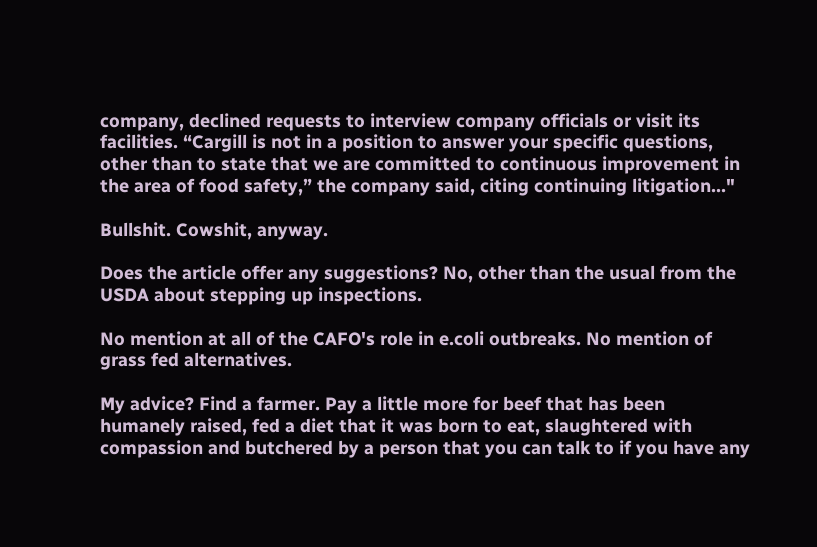company, declined requests to interview company officials or visit its facilities. “Cargill is not in a position to answer your specific questions, other than to state that we are committed to continuous improvement in the area of food safety,” the company said, citing continuing litigation..."

Bullshit. Cowshit, anyway.

Does the article offer any suggestions? No, other than the usual from the USDA about stepping up inspections.

No mention at all of the CAFO's role in e.coli outbreaks. No mention of grass fed alternatives.

My advice? Find a farmer. Pay a little more for beef that has been humanely raised, fed a diet that it was born to eat, slaughtered with compassion and butchered by a person that you can talk to if you have any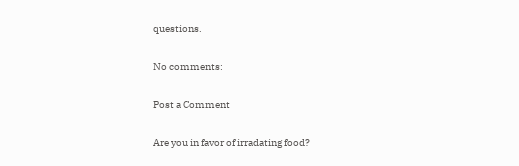questions.

No comments:

Post a Comment

Are you in favor of irradating food?